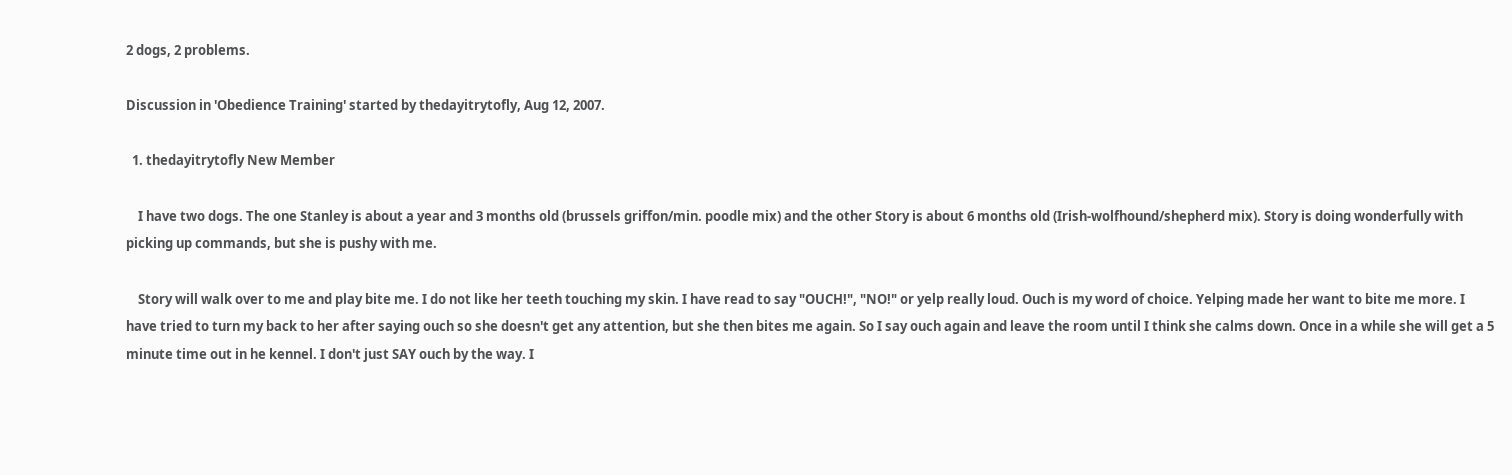2 dogs, 2 problems.

Discussion in 'Obedience Training' started by thedayitrytofly, Aug 12, 2007.

  1. thedayitrytofly New Member

    I have two dogs. The one Stanley is about a year and 3 months old (brussels griffon/min. poodle mix) and the other Story is about 6 months old (Irish-wolfhound/shepherd mix). Story is doing wonderfully with picking up commands, but she is pushy with me.

    Story will walk over to me and play bite me. I do not like her teeth touching my skin. I have read to say "OUCH!", "NO!" or yelp really loud. Ouch is my word of choice. Yelping made her want to bite me more. I have tried to turn my back to her after saying ouch so she doesn't get any attention, but she then bites me again. So I say ouch again and leave the room until I think she calms down. Once in a while she will get a 5 minute time out in he kennel. I don't just SAY ouch by the way. I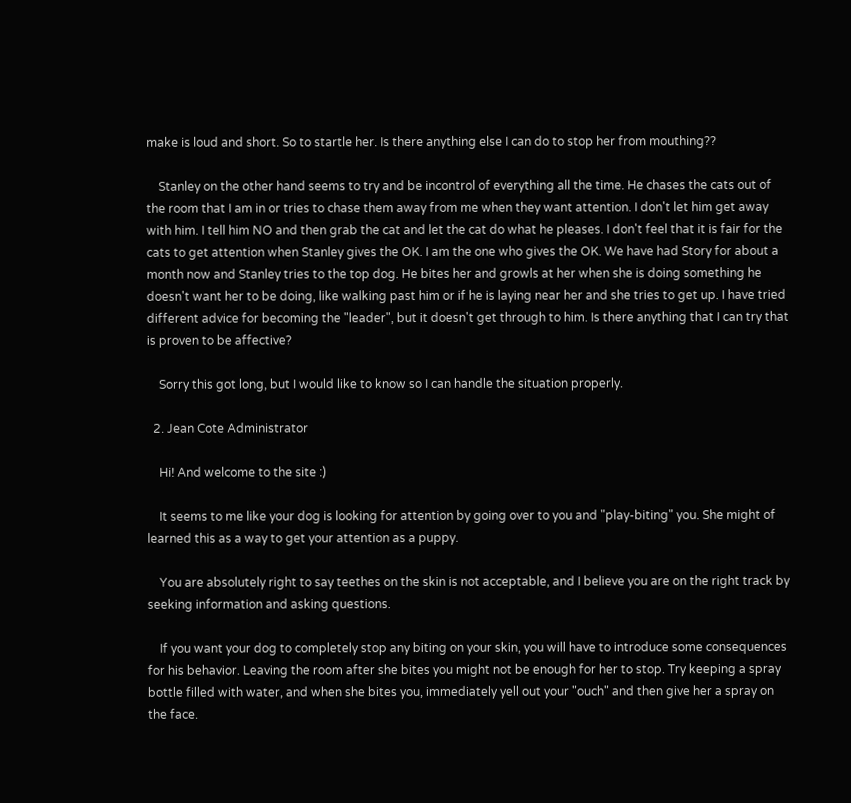make is loud and short. So to startle her. Is there anything else I can do to stop her from mouthing??

    Stanley on the other hand seems to try and be incontrol of everything all the time. He chases the cats out of the room that I am in or tries to chase them away from me when they want attention. I don't let him get away with him. I tell him NO and then grab the cat and let the cat do what he pleases. I don't feel that it is fair for the cats to get attention when Stanley gives the OK. I am the one who gives the OK. We have had Story for about a month now and Stanley tries to the top dog. He bites her and growls at her when she is doing something he doesn't want her to be doing, like walking past him or if he is laying near her and she tries to get up. I have tried different advice for becoming the "leader", but it doesn't get through to him. Is there anything that I can try that is proven to be affective?

    Sorry this got long, but I would like to know so I can handle the situation properly.

  2. Jean Cote Administrator

    Hi! And welcome to the site :)

    It seems to me like your dog is looking for attention by going over to you and "play-biting" you. She might of learned this as a way to get your attention as a puppy.

    You are absolutely right to say teethes on the skin is not acceptable, and I believe you are on the right track by seeking information and asking questions.

    If you want your dog to completely stop any biting on your skin, you will have to introduce some consequences for his behavior. Leaving the room after she bites you might not be enough for her to stop. Try keeping a spray bottle filled with water, and when she bites you, immediately yell out your "ouch" and then give her a spray on the face.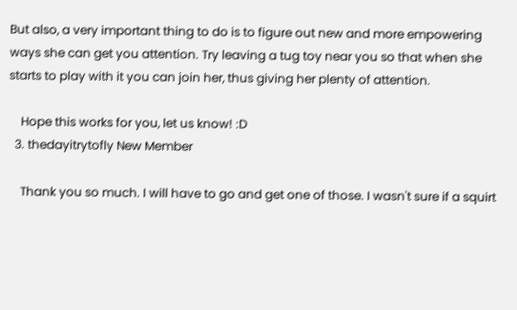But also, a very important thing to do is to figure out new and more empowering ways she can get you attention. Try leaving a tug toy near you so that when she starts to play with it you can join her, thus giving her plenty of attention.

    Hope this works for you, let us know! :D
  3. thedayitrytofly New Member

    Thank you so much. I will have to go and get one of those. I wasn't sure if a squirt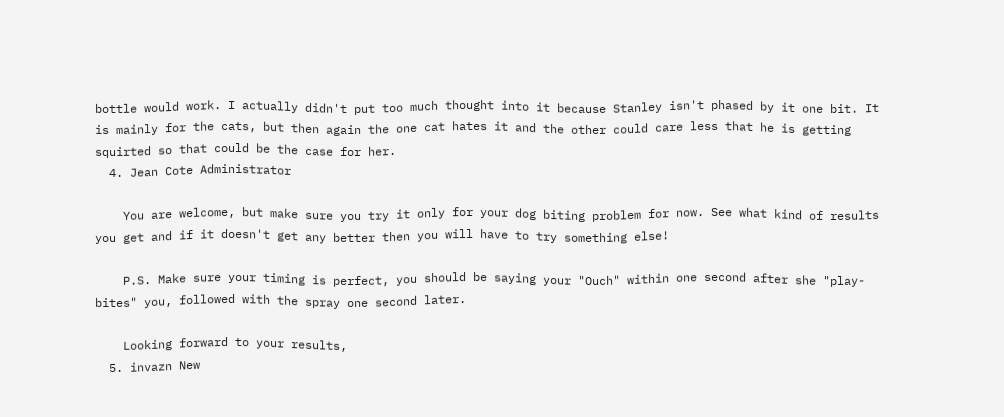bottle would work. I actually didn't put too much thought into it because Stanley isn't phased by it one bit. It is mainly for the cats, but then again the one cat hates it and the other could care less that he is getting squirted so that could be the case for her.
  4. Jean Cote Administrator

    You are welcome, but make sure you try it only for your dog biting problem for now. See what kind of results you get and if it doesn't get any better then you will have to try something else!

    P.S. Make sure your timing is perfect, you should be saying your "Ouch" within one second after she "play-bites" you, followed with the spray one second later.

    Looking forward to your results,
  5. invazn New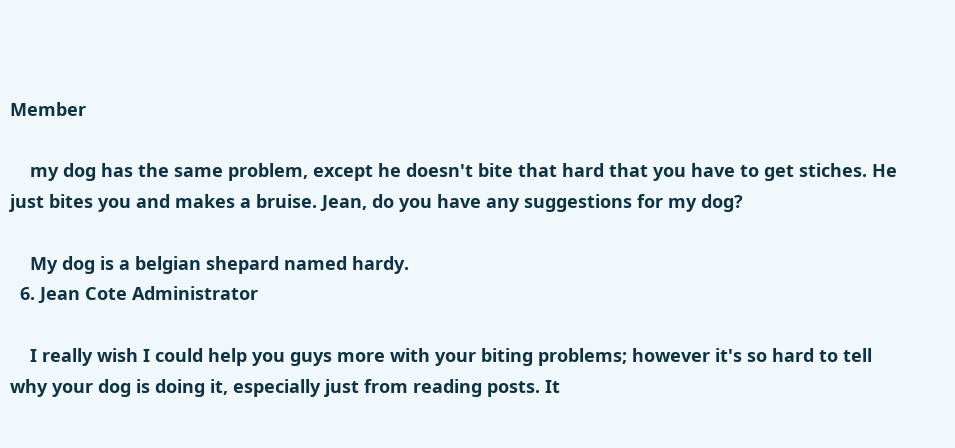Member

    my dog has the same problem, except he doesn't bite that hard that you have to get stiches. He just bites you and makes a bruise. Jean, do you have any suggestions for my dog?

    My dog is a belgian shepard named hardy.
  6. Jean Cote Administrator

    I really wish I could help you guys more with your biting problems; however it's so hard to tell why your dog is doing it, especially just from reading posts. It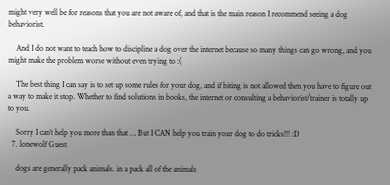might very well be for reasons that you are not aware of, and that is the main reason I recommend seeing a dog behaviorist.

    And I do not want to teach how to discipline a dog over the internet because so many things can go wrong, and you might make the problem worse without even trying to :(

    The best thing I can say is to set up some rules for your dog, and if biting is not allowed then you have to figure out a way to make it stop. Whether to find solutions in books, the internet or consulting a behaviorist/trainer is totally up to you.

    Sorry I can’t help you more than that … But I CAN help you train your dog to do tricks!!! :D
  7. lonewolf Guest

    dogs are generally pack animals. in a pack all of the animals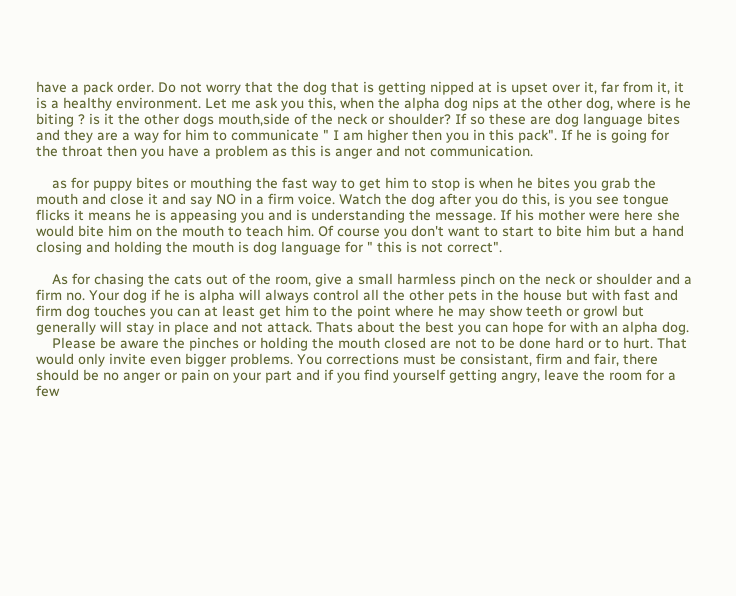have a pack order. Do not worry that the dog that is getting nipped at is upset over it, far from it, it is a healthy environment. Let me ask you this, when the alpha dog nips at the other dog, where is he biting ? is it the other dogs mouth,side of the neck or shoulder? If so these are dog language bites and they are a way for him to communicate " I am higher then you in this pack". If he is going for the throat then you have a problem as this is anger and not communication.

    as for puppy bites or mouthing the fast way to get him to stop is when he bites you grab the mouth and close it and say NO in a firm voice. Watch the dog after you do this, is you see tongue flicks it means he is appeasing you and is understanding the message. If his mother were here she would bite him on the mouth to teach him. Of course you don't want to start to bite him but a hand closing and holding the mouth is dog language for " this is not correct".

    As for chasing the cats out of the room, give a small harmless pinch on the neck or shoulder and a firm no. Your dog if he is alpha will always control all the other pets in the house but with fast and firm dog touches you can at least get him to the point where he may show teeth or growl but generally will stay in place and not attack. Thats about the best you can hope for with an alpha dog.
    Please be aware the pinches or holding the mouth closed are not to be done hard or to hurt. That would only invite even bigger problems. You corrections must be consistant, firm and fair, there should be no anger or pain on your part and if you find yourself getting angry, leave the room for a few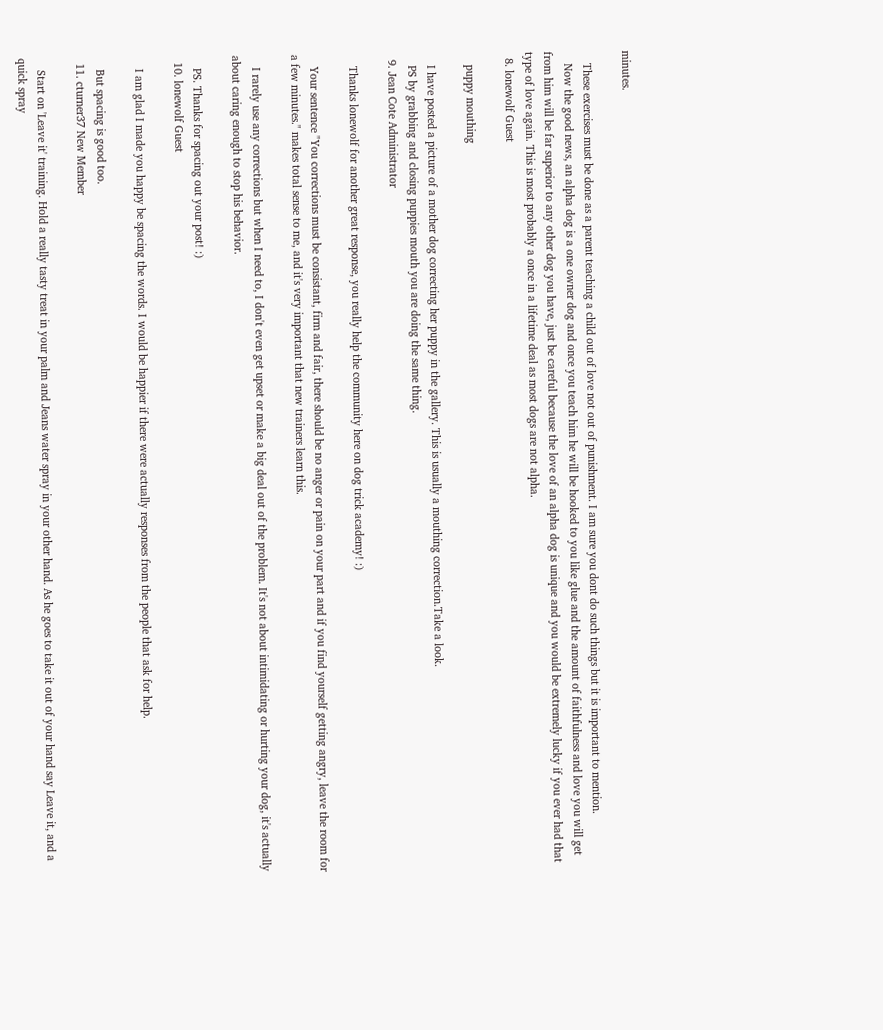minutes.

    These exercises must be done as a parent teaching a child out of love not out of punishment. I am sure you dont do such things but it is important to mention.
    Now the good news, an alpha dog is a one owner dog and once you teach him he will be hooked to you like glue and the amount of faithfulness and love you will get from him will be far superior to any other dog you have, just be careful because the love of an alpha dog is unique and you would be extremely lucky if you ever had that type of love again. This is most probably a once in a lifetime deal as most dogs are not alpha.
  8. lonewolf Guest

    puppy mouthing

    I have posted a picture of a mother dog correcting her puppy in the gallery. This is usually a mouthing correction.Take a look.
    PS by grabbing and closing puppies mouth you are doing the same thing.
  9. Jean Cote Administrator

    Thanks lonewolf for another great response, you really help the community here on dog trick academy! :)

    Your sentence "You corrections must be consistant, firm and fair, there should be no anger or pain on your part and if you find yourself getting angry, leave the room for a few minutes." makes total sense to me, and it's very important that new trainers learn this.

    I rarely use any corrections but when I need to, I don't even get upset or make a big deal out of the problem. It's not about intimidating or hurting your dog, it's actually about caring enough to stop his behavior.

    PS. Thanks for spacing out your post! :)
  10. lonewolf Guest

    I am glad I made you happy be spacing the words. I would be happier if there were actually responses from the people that ask for help.

    But spacing is good too.
  11. cturner37 New Member

    Start on 'Leave it' training. Hold a really tasty treat in your palm and Jeans water spray in your other hand. As he goes to take it out of your hand say Leave it, and a quick spray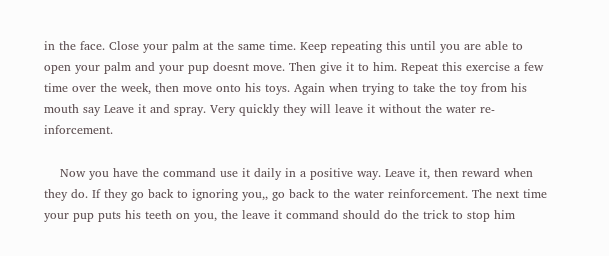in the face. Close your palm at the same time. Keep repeating this until you are able to open your palm and your pup doesnt move. Then give it to him. Repeat this exercise a few time over the week, then move onto his toys. Again when trying to take the toy from his mouth say Leave it and spray. Very quickly they will leave it without the water re-inforcement.

    Now you have the command use it daily in a positive way. Leave it, then reward when they do. If they go back to ignoring you,, go back to the water reinforcement. The next time your pup puts his teeth on you, the leave it command should do the trick to stop him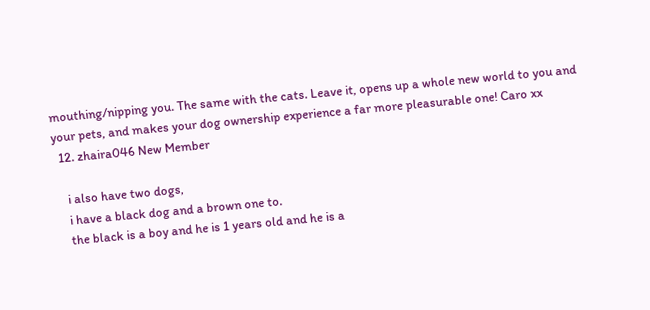mouthing/nipping you. The same with the cats. Leave it, opens up a whole new world to you and your pets, and makes your dog ownership experience a far more pleasurable one! Caro xx
  12. zhaira046 New Member

    i also have two dogs,
    i have a black dog and a brown one to.
    the black is a boy and he is 1 years old and he is a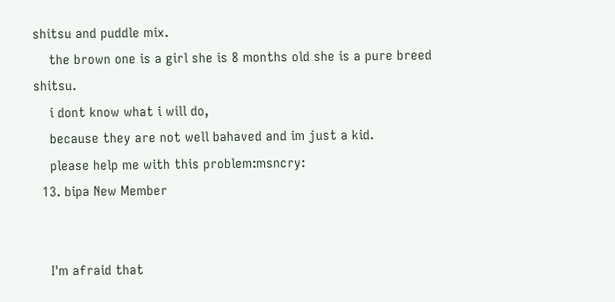shitsu and puddle mix.
    the brown one is a girl she is 8 months old she is a pure breed shitsu.
    i dont know what i will do,
    because they are not well bahaved and im just a kid.
    please help me with this problem:msncry:
  13. bipa New Member


    I'm afraid that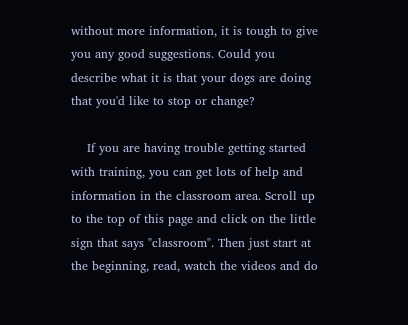without more information, it is tough to give you any good suggestions. Could you describe what it is that your dogs are doing that you'd like to stop or change?

    If you are having trouble getting started with training, you can get lots of help and information in the classroom area. Scroll up to the top of this page and click on the little sign that says "classroom". Then just start at the beginning, read, watch the videos and do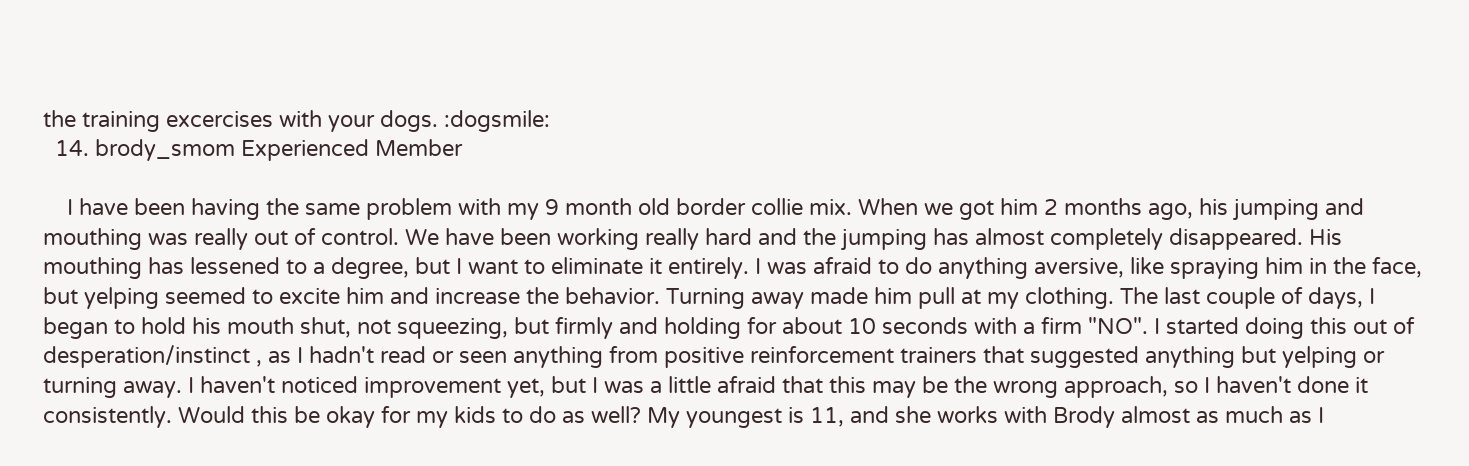the training excercises with your dogs. :dogsmile:
  14. brody_smom Experienced Member

    I have been having the same problem with my 9 month old border collie mix. When we got him 2 months ago, his jumping and mouthing was really out of control. We have been working really hard and the jumping has almost completely disappeared. His mouthing has lessened to a degree, but I want to eliminate it entirely. I was afraid to do anything aversive, like spraying him in the face, but yelping seemed to excite him and increase the behavior. Turning away made him pull at my clothing. The last couple of days, I began to hold his mouth shut, not squeezing, but firmly and holding for about 10 seconds with a firm "NO". I started doing this out of desperation/instinct , as I hadn't read or seen anything from positive reinforcement trainers that suggested anything but yelping or turning away. I haven't noticed improvement yet, but I was a little afraid that this may be the wrong approach, so I haven't done it consistently. Would this be okay for my kids to do as well? My youngest is 11, and she works with Brody almost as much as I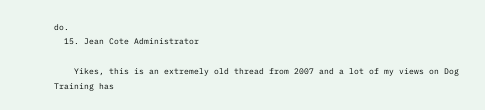do.
  15. Jean Cote Administrator

    Yikes, this is an extremely old thread from 2007 and a lot of my views on Dog Training has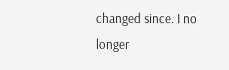changed since. I no longer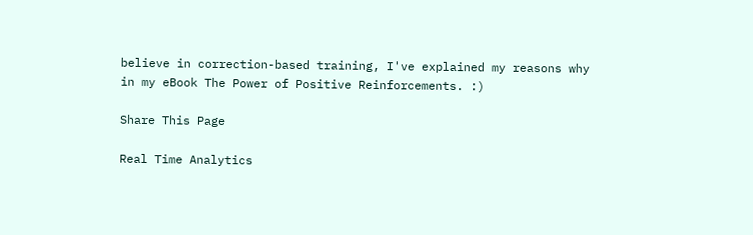believe in correction-based training, I've explained my reasons why in my eBook The Power of Positive Reinforcements. :)

Share This Page

Real Time Analytics